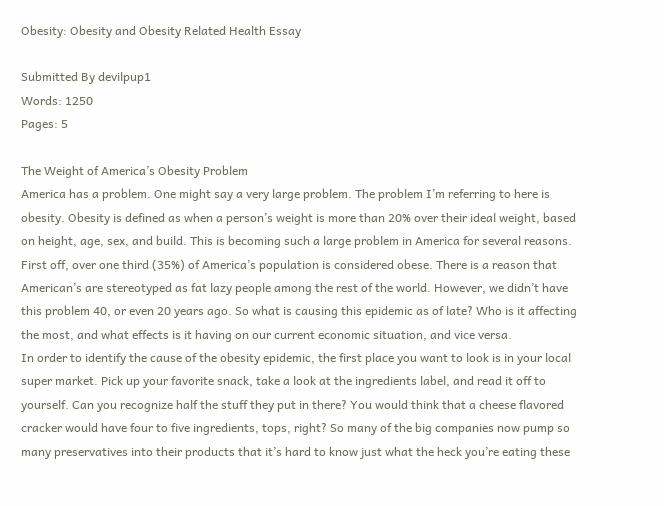Obesity: Obesity and Obesity Related Health Essay

Submitted By devilpup1
Words: 1250
Pages: 5

The Weight of America’s Obesity Problem
America has a problem. One might say a very large problem. The problem I’m referring to here is obesity. Obesity is defined as when a person’s weight is more than 20% over their ideal weight, based on height, age, sex, and build. This is becoming such a large problem in America for several reasons. First off, over one third (35%) of America’s population is considered obese. There is a reason that American’s are stereotyped as fat lazy people among the rest of the world. However, we didn’t have this problem 40, or even 20 years ago. So what is causing this epidemic as of late? Who is it affecting the most, and what effects is it having on our current economic situation, and vice versa.
In order to identify the cause of the obesity epidemic, the first place you want to look is in your local super market. Pick up your favorite snack, take a look at the ingredients label, and read it off to yourself. Can you recognize half the stuff they put in there? You would think that a cheese flavored cracker would have four to five ingredients, tops, right? So many of the big companies now pump so many preservatives into their products that it’s hard to know just what the heck you’re eating these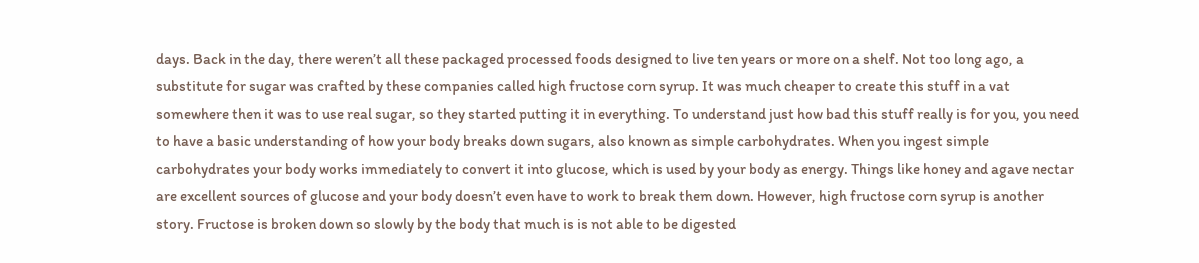days. Back in the day, there weren’t all these packaged processed foods designed to live ten years or more on a shelf. Not too long ago, a substitute for sugar was crafted by these companies called high fructose corn syrup. It was much cheaper to create this stuff in a vat somewhere then it was to use real sugar, so they started putting it in everything. To understand just how bad this stuff really is for you, you need to have a basic understanding of how your body breaks down sugars, also known as simple carbohydrates. When you ingest simple carbohydrates your body works immediately to convert it into glucose, which is used by your body as energy. Things like honey and agave nectar are excellent sources of glucose and your body doesn’t even have to work to break them down. However, high fructose corn syrup is another story. Fructose is broken down so slowly by the body that much is is not able to be digested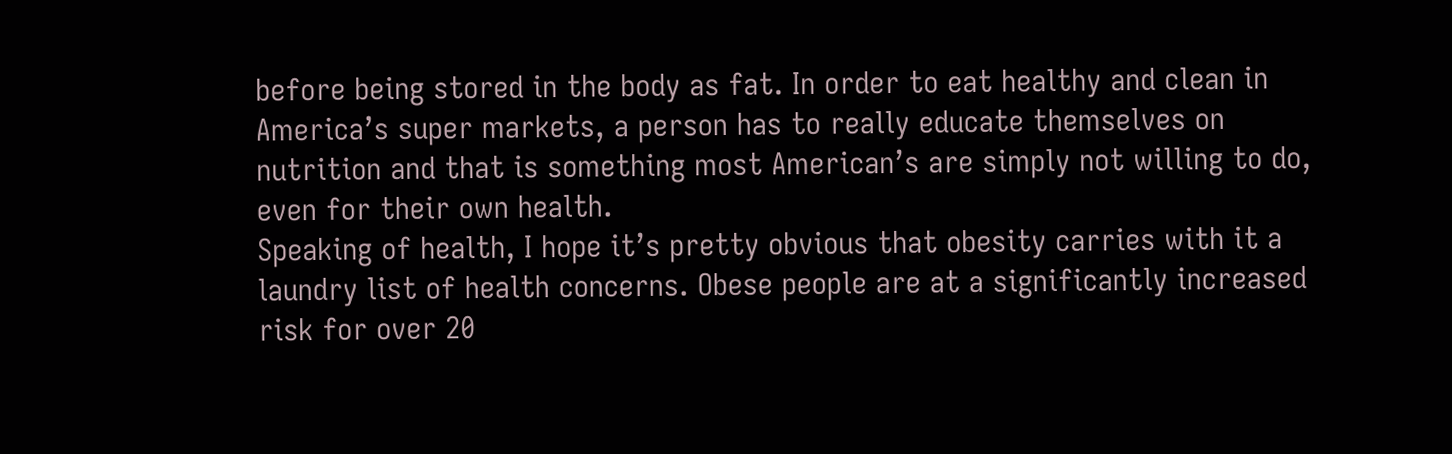before being stored in the body as fat. In order to eat healthy and clean in America’s super markets, a person has to really educate themselves on nutrition and that is something most American’s are simply not willing to do, even for their own health.
Speaking of health, I hope it’s pretty obvious that obesity carries with it a laundry list of health concerns. Obese people are at a significantly increased risk for over 20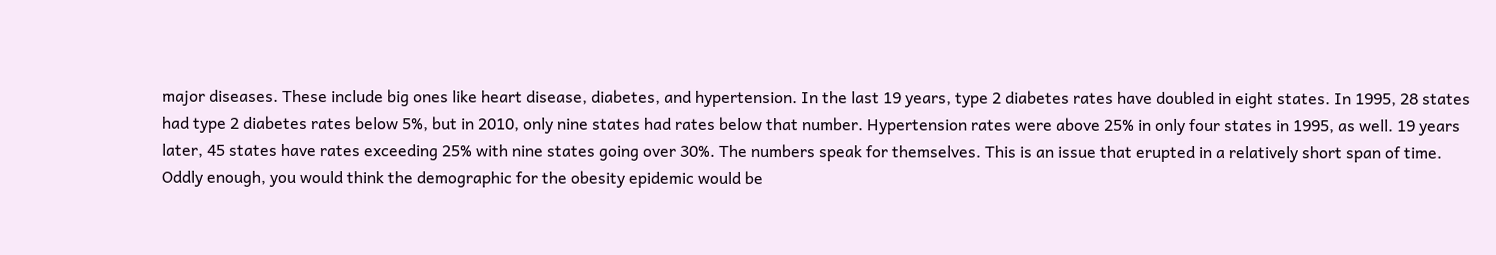major diseases. These include big ones like heart disease, diabetes, and hypertension. In the last 19 years, type 2 diabetes rates have doubled in eight states. In 1995, 28 states had type 2 diabetes rates below 5%, but in 2010, only nine states had rates below that number. Hypertension rates were above 25% in only four states in 1995, as well. 19 years later, 45 states have rates exceeding 25% with nine states going over 30%. The numbers speak for themselves. This is an issue that erupted in a relatively short span of time.
Oddly enough, you would think the demographic for the obesity epidemic would be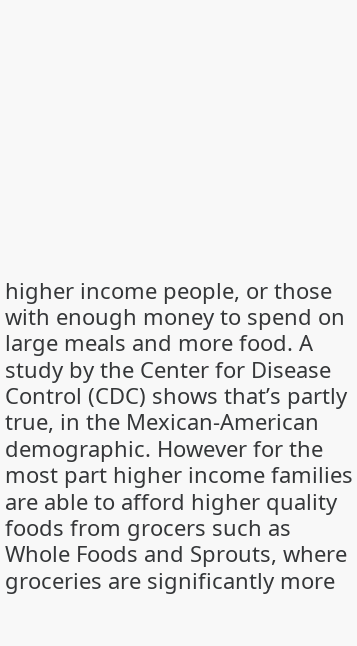higher income people, or those with enough money to spend on large meals and more food. A study by the Center for Disease Control (CDC) shows that’s partly true, in the Mexican-American demographic. However for the most part higher income families are able to afford higher quality foods from grocers such as Whole Foods and Sprouts, where groceries are significantly more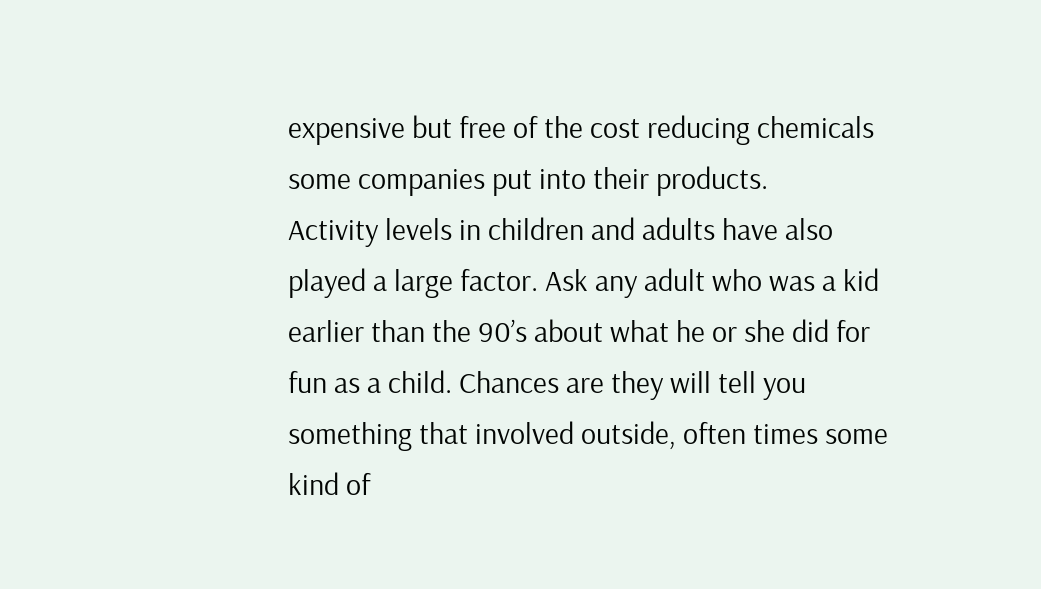expensive but free of the cost reducing chemicals some companies put into their products.
Activity levels in children and adults have also played a large factor. Ask any adult who was a kid earlier than the 90’s about what he or she did for fun as a child. Chances are they will tell you something that involved outside, often times some kind of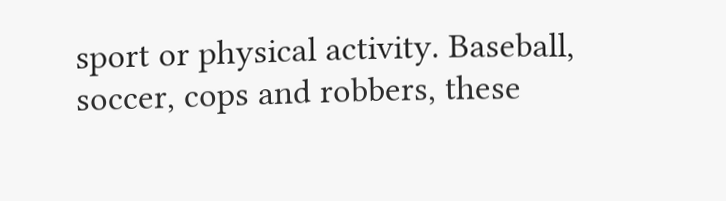sport or physical activity. Baseball, soccer, cops and robbers, these